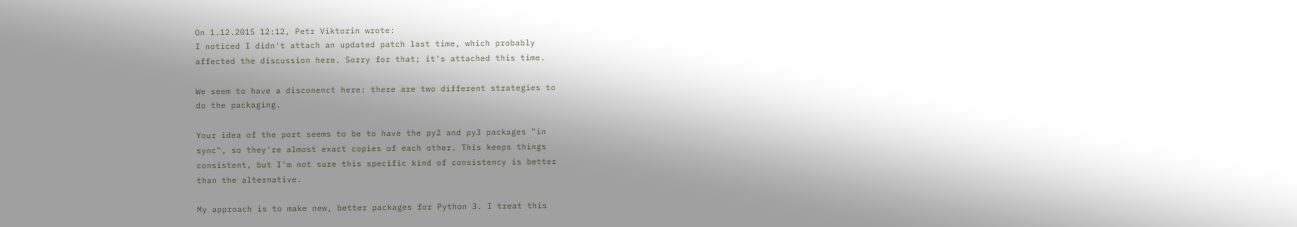On 1.12.2015 12:12, Petr Viktorin wrote:
I noticed I didn't attach an updated patch last time, which probably
affected the discussion here. Sorry for that; it's attached this time.

We seem to have a disconenct here: there are two different strategies to
do the packaging.

Your idea of the port seems to be to have the py2 and py3 packages "in
sync", so they're almost exact copies of each other. This keeps things
consistent, but I'm not sure this specific kind of consistency is better
than the alternative.

My approach is to make new, better packages for Python 3. I treat this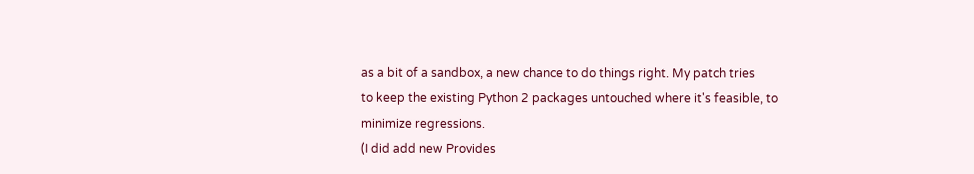as a bit of a sandbox, a new chance to do things right. My patch tries
to keep the existing Python 2 packages untouched where it's feasible, to
minimize regressions.
(I did add new Provides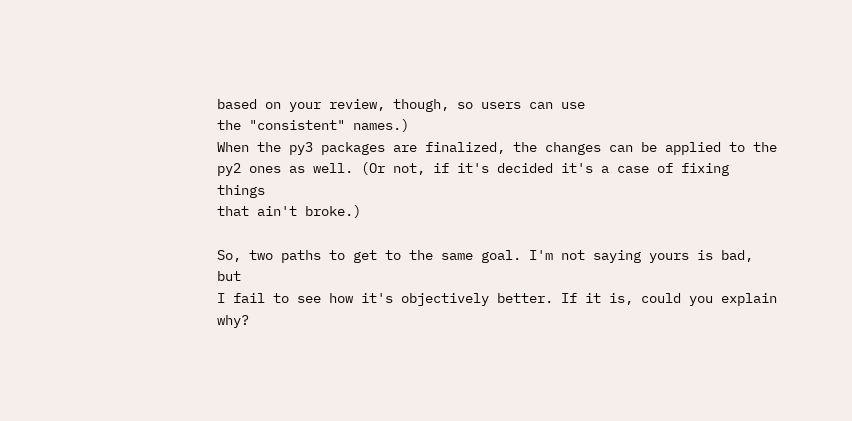based on your review, though, so users can use
the "consistent" names.)
When the py3 packages are finalized, the changes can be applied to the
py2 ones as well. (Or not, if it's decided it's a case of fixing things
that ain't broke.)

So, two paths to get to the same goal. I'm not saying yours is bad, but
I fail to see how it's objectively better. If it is, could you explain
why?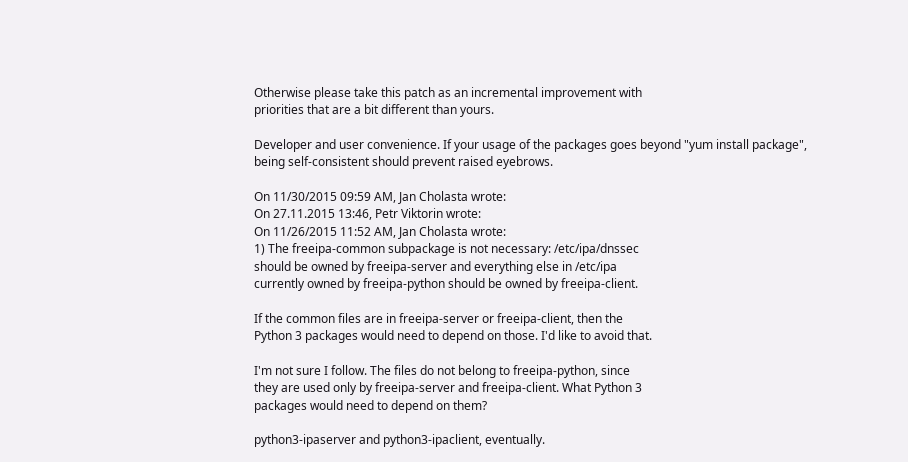Otherwise please take this patch as an incremental improvement with
priorities that are a bit different than yours.

Developer and user convenience. If your usage of the packages goes beyond "yum install package", being self-consistent should prevent raised eyebrows.

On 11/30/2015 09:59 AM, Jan Cholasta wrote:
On 27.11.2015 13:46, Petr Viktorin wrote:
On 11/26/2015 11:52 AM, Jan Cholasta wrote:
1) The freeipa-common subpackage is not necessary: /etc/ipa/dnssec
should be owned by freeipa-server and everything else in /etc/ipa
currently owned by freeipa-python should be owned by freeipa-client.

If the common files are in freeipa-server or freeipa-client, then the
Python 3 packages would need to depend on those. I'd like to avoid that.

I'm not sure I follow. The files do not belong to freeipa-python, since
they are used only by freeipa-server and freeipa-client. What Python 3
packages would need to depend on them?

python3-ipaserver and python3-ipaclient, eventually.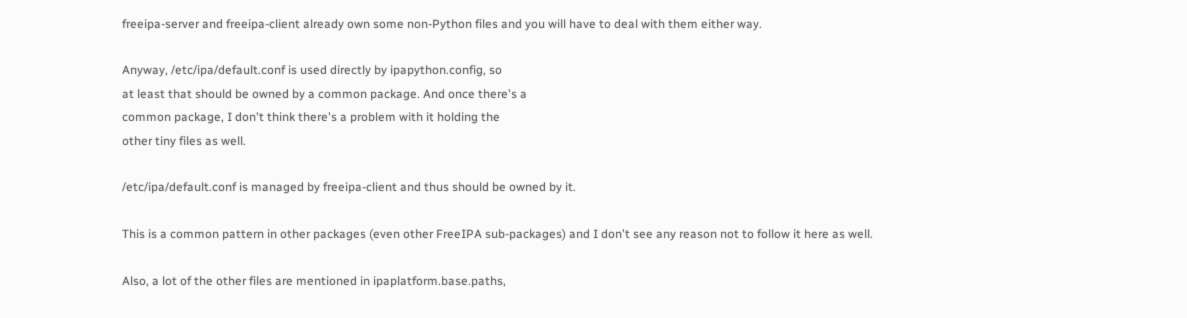freeipa-server and freeipa-client already own some non-Python files and you will have to deal with them either way.

Anyway, /etc/ipa/default.conf is used directly by ipapython.config, so
at least that should be owned by a common package. And once there's a
common package, I don't think there's a problem with it holding the
other tiny files as well.

/etc/ipa/default.conf is managed by freeipa-client and thus should be owned by it.

This is a common pattern in other packages (even other FreeIPA sub-packages) and I don't see any reason not to follow it here as well.

Also, a lot of the other files are mentioned in ipaplatform.base.paths,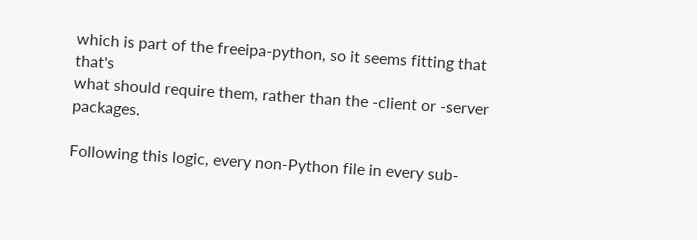which is part of the freeipa-python, so it seems fitting that that's
what should require them, rather than the -client or -server packages.

Following this logic, every non-Python file in every sub-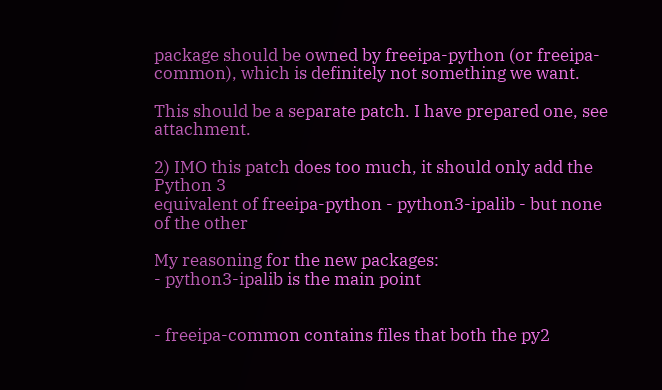package should be owned by freeipa-python (or freeipa-common), which is definitely not something we want.

This should be a separate patch. I have prepared one, see attachment.

2) IMO this patch does too much, it should only add the Python 3
equivalent of freeipa-python - python3-ipalib - but none of the other

My reasoning for the new packages:
- python3-ipalib is the main point


- freeipa-common contains files that both the py2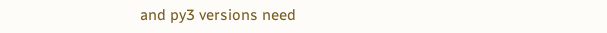and py3 versions need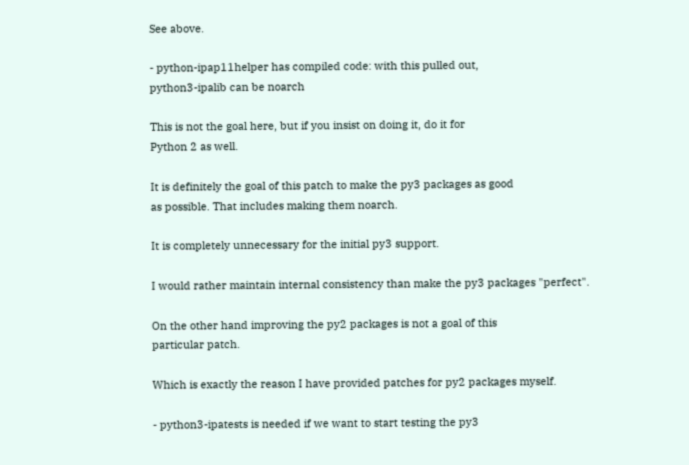See above.

- python-ipap11helper has compiled code: with this pulled out,
python3-ipalib can be noarch

This is not the goal here, but if you insist on doing it, do it for
Python 2 as well.

It is definitely the goal of this patch to make the py3 packages as good
as possible. That includes making them noarch.

It is completely unnecessary for the initial py3 support.

I would rather maintain internal consistency than make the py3 packages "perfect".

On the other hand improving the py2 packages is not a goal of this
particular patch.

Which is exactly the reason I have provided patches for py2 packages myself.

- python3-ipatests is needed if we want to start testing the py3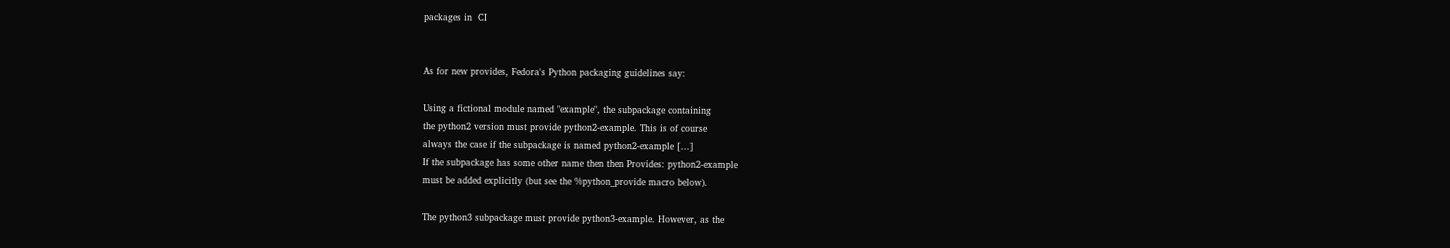packages in  CI


As for new provides, Fedora's Python packaging guidelines say:

Using a fictional module named "example", the subpackage containing
the python2 version must provide python2-example. This is of course
always the case if the subpackage is named python2-example [...]
If the subpackage has some other name then then Provides: python2-example
must be added explicitly (but see the %python_provide macro below).

The python3 subpackage must provide python3-example. However, as the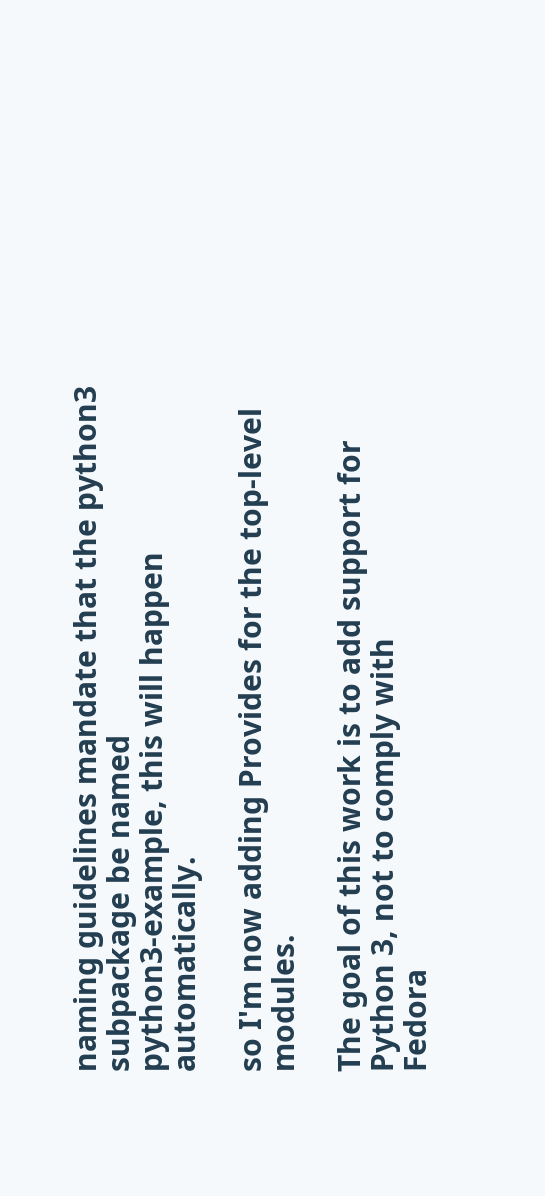naming guidelines mandate that the python3 subpackage be named
python3-example, this will happen automatically.

so I'm now adding Provides for the top-level modules.

The goal of this work is to add support for Python 3, not to comply with
Fedora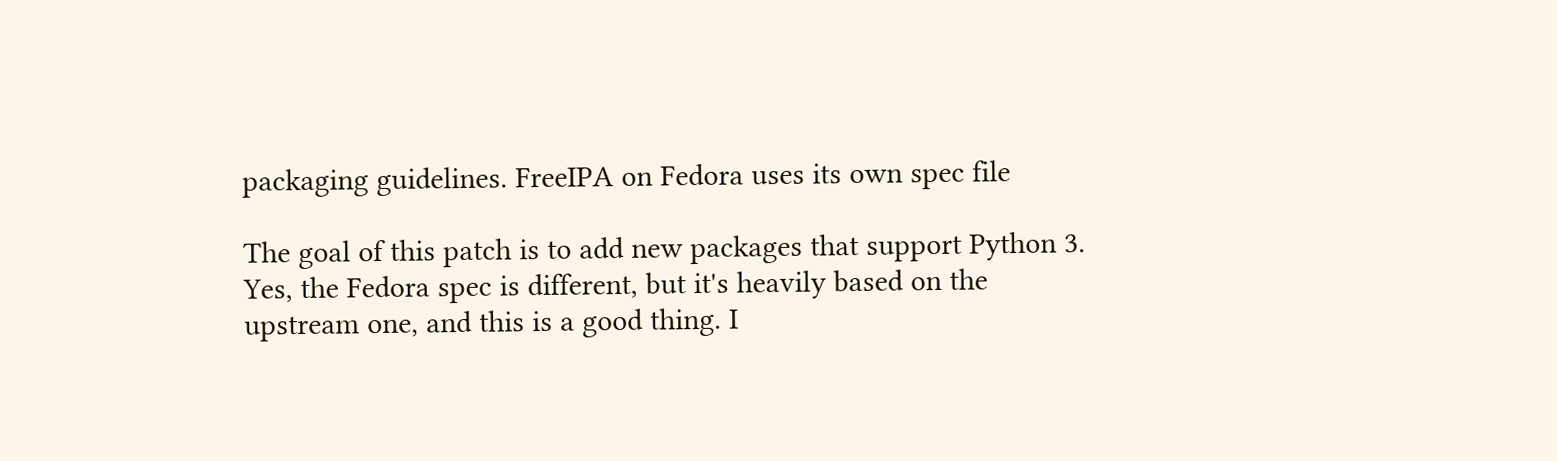packaging guidelines. FreeIPA on Fedora uses its own spec file

The goal of this patch is to add new packages that support Python 3.
Yes, the Fedora spec is different, but it's heavily based on the
upstream one, and this is a good thing. I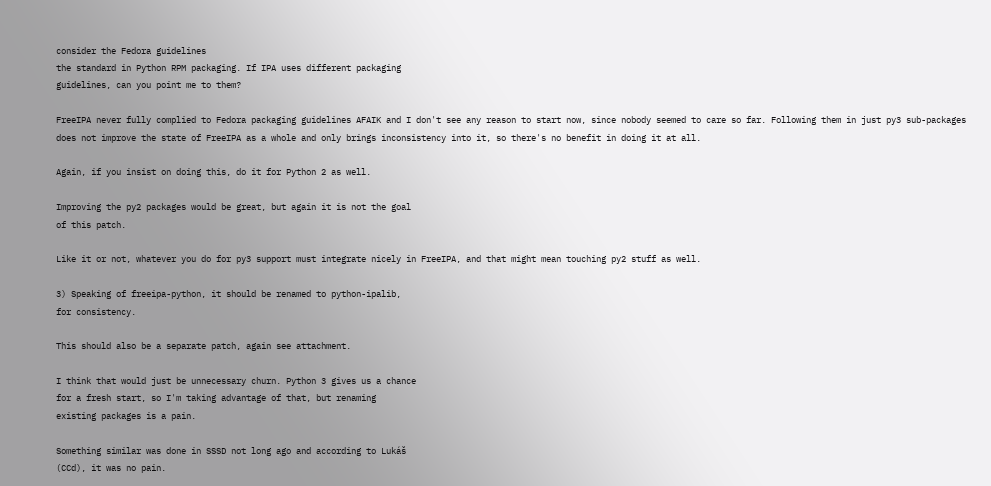consider the Fedora guidelines
the standard in Python RPM packaging. If IPA uses different packaging
guidelines, can you point me to them?

FreeIPA never fully complied to Fedora packaging guidelines AFAIK and I don't see any reason to start now, since nobody seemed to care so far. Following them in just py3 sub-packages does not improve the state of FreeIPA as a whole and only brings inconsistency into it, so there's no benefit in doing it at all.

Again, if you insist on doing this, do it for Python 2 as well.

Improving the py2 packages would be great, but again it is not the goal
of this patch.

Like it or not, whatever you do for py3 support must integrate nicely in FreeIPA, and that might mean touching py2 stuff as well.

3) Speaking of freeipa-python, it should be renamed to python-ipalib,
for consistency.

This should also be a separate patch, again see attachment.

I think that would just be unnecessary churn. Python 3 gives us a chance
for a fresh start, so I'm taking advantage of that, but renaming
existing packages is a pain.

Something similar was done in SSSD not long ago and according to Lukáš
(CCd), it was no pain.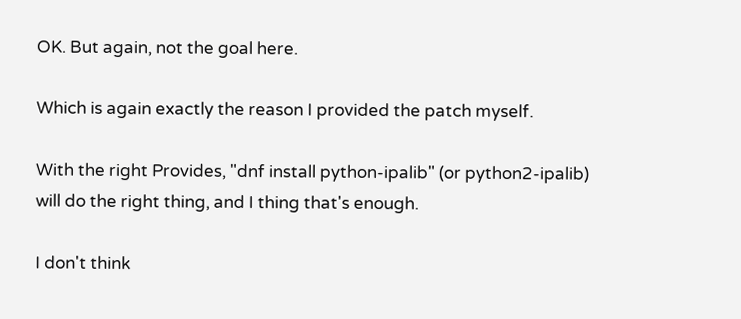OK. But again, not the goal here.

Which is again exactly the reason I provided the patch myself.

With the right Provides, "dnf install python-ipalib" (or python2-ipalib)
will do the right thing, and I thing that's enough.

I don't think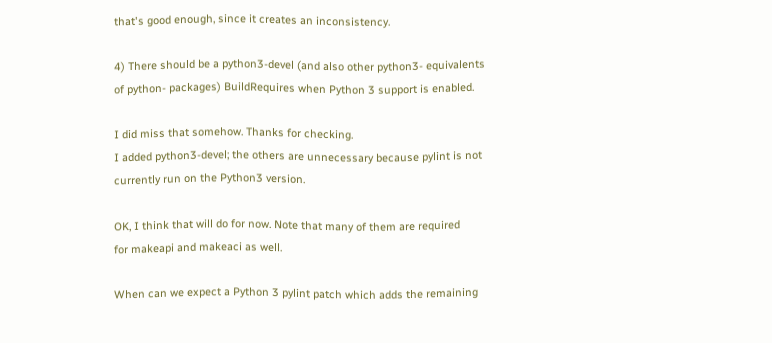that's good enough, since it creates an inconsistency.

4) There should be a python3-devel (and also other python3- equivalents
of python- packages) BuildRequires when Python 3 support is enabled.

I did miss that somehow. Thanks for checking.
I added python3-devel; the others are unnecessary because pylint is not
currently run on the Python3 version.

OK, I think that will do for now. Note that many of them are required
for makeapi and makeaci as well.

When can we expect a Python 3 pylint patch which adds the remaining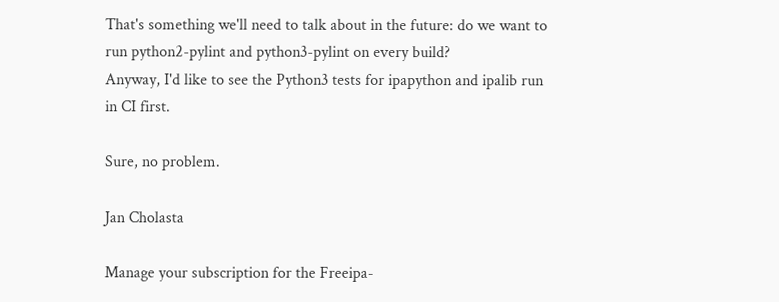That's something we'll need to talk about in the future: do we want to
run python2-pylint and python3-pylint on every build?
Anyway, I'd like to see the Python3 tests for ipapython and ipalib run
in CI first.

Sure, no problem.

Jan Cholasta

Manage your subscription for the Freeipa-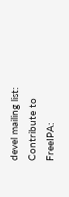devel mailing list:
Contribute to FreeIPA: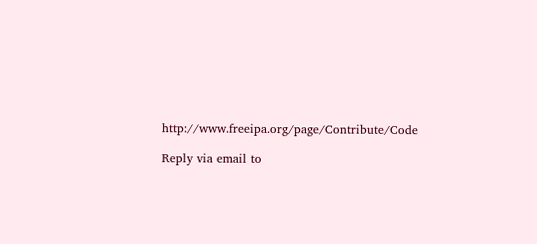http://www.freeipa.org/page/Contribute/Code

Reply via email to